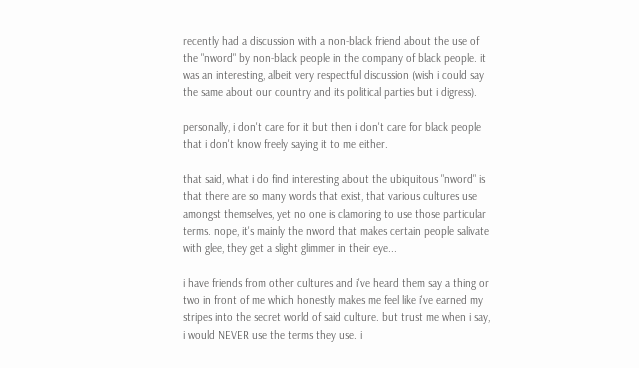recently had a discussion with a non-black friend about the use of the "nword" by non-black people in the company of black people. it was an interesting, albeit very respectful discussion (wish i could say the same about our country and its political parties but i digress).

personally, i don't care for it but then i don't care for black people that i don't know freely saying it to me either.

that said, what i do find interesting about the ubiquitous "nword" is that there are so many words that exist, that various cultures use amongst themselves, yet no one is clamoring to use those particular terms. nope, it's mainly the nword that makes certain people salivate with glee, they get a slight glimmer in their eye...

i have friends from other cultures and i've heard them say a thing or two in front of me which honestly makes me feel like i've earned my stripes into the secret world of said culture. but trust me when i say, i would NEVER use the terms they use. i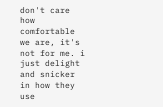don't care how comfortable we are, it's not for me. i just delight and snicker in how they use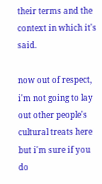their terms and the context in which it's said.

now out of respect, i'm not going to lay out other people's cultural treats here but i'm sure if you do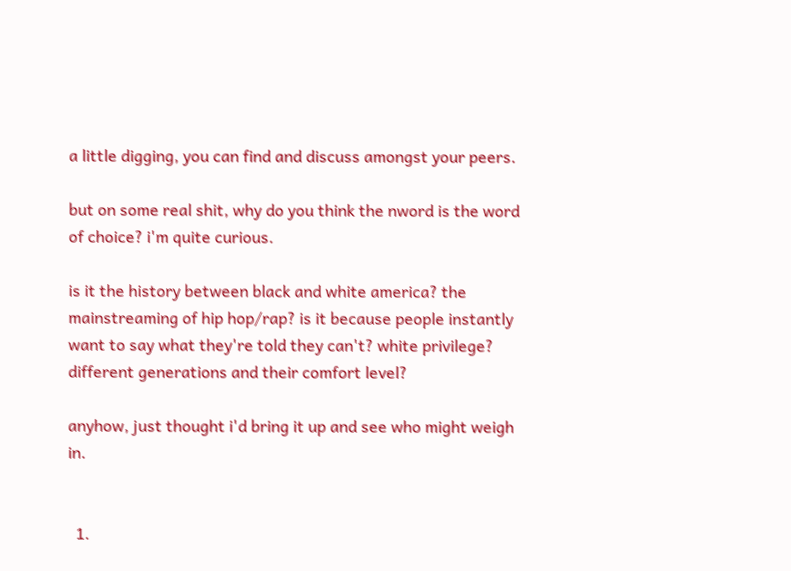a little digging, you can find and discuss amongst your peers.

but on some real shit, why do you think the nword is the word of choice? i'm quite curious.

is it the history between black and white america? the mainstreaming of hip hop/rap? is it because people instantly want to say what they're told they can't? white privilege? different generations and their comfort level?

anyhow, just thought i'd bring it up and see who might weigh in.


  1.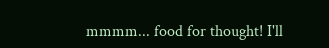mmmm... food for thought! I'll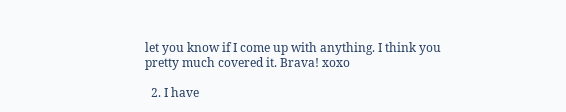let you know if I come up with anything. I think you pretty much covered it. Brava! xoxo

  2. I have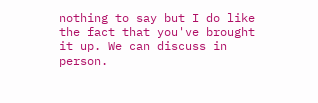nothing to say but I do like the fact that you've brought it up. We can discuss in person.